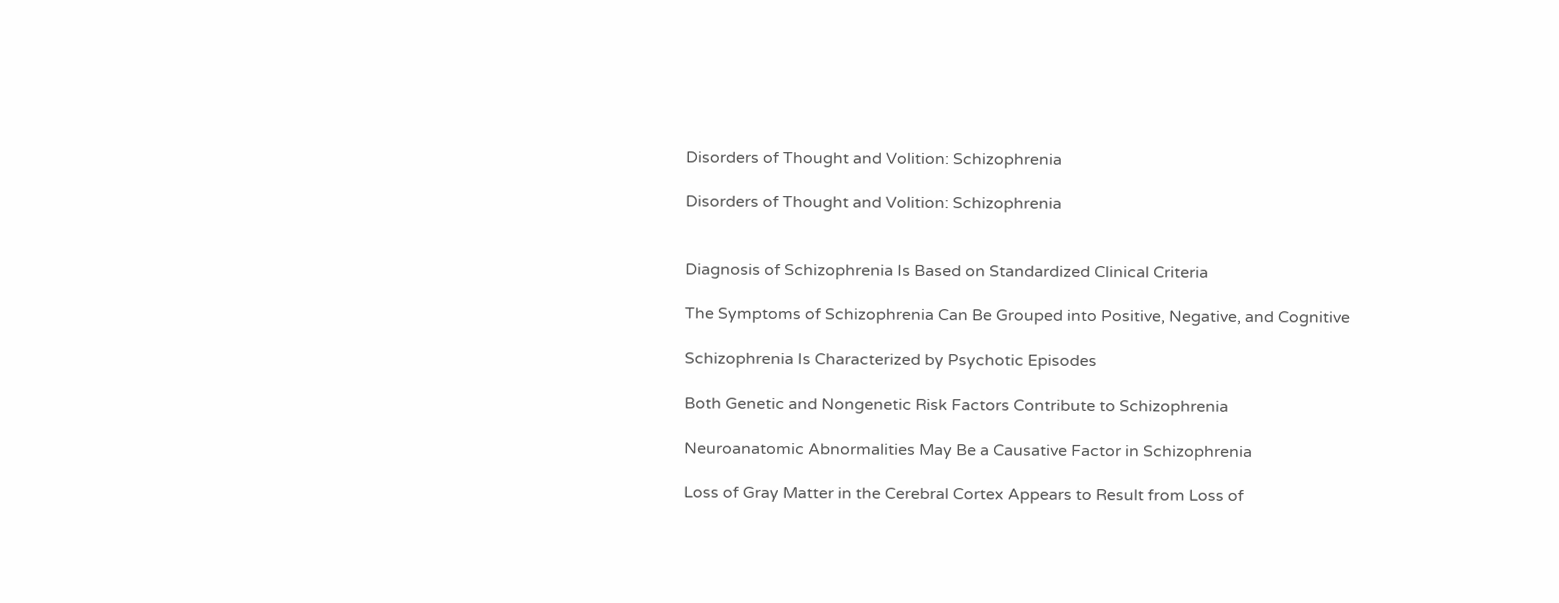Disorders of Thought and Volition: Schizophrenia

Disorders of Thought and Volition: Schizophrenia


Diagnosis of Schizophrenia Is Based on Standardized Clinical Criteria

The Symptoms of Schizophrenia Can Be Grouped into Positive, Negative, and Cognitive

Schizophrenia Is Characterized by Psychotic Episodes

Both Genetic and Nongenetic Risk Factors Contribute to Schizophrenia

Neuroanatomic Abnormalities May Be a Causative Factor in Schizophrenia

Loss of Gray Matter in the Cerebral Cortex Appears to Result from Loss of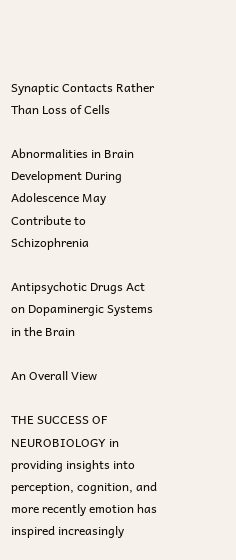Synaptic Contacts Rather Than Loss of Cells

Abnormalities in Brain Development During Adolescence May Contribute to Schizophrenia

Antipsychotic Drugs Act on Dopaminergic Systems in the Brain

An Overall View

THE SUCCESS OF NEUROBIOLOGY in providing insights into perception, cognition, and more recently emotion has inspired increasingly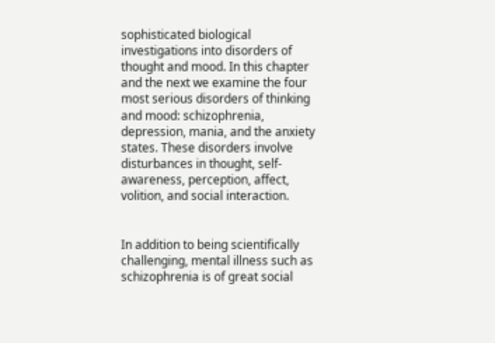sophisticated biological investigations into disorders of thought and mood. In this chapter and the next we examine the four most serious disorders of thinking and mood: schizophrenia, depression, mania, and the anxiety states. These disorders involve disturbances in thought, self-awareness, perception, affect, volition, and social interaction.


In addition to being scientifically challenging, mental illness such as schizophrenia is of great social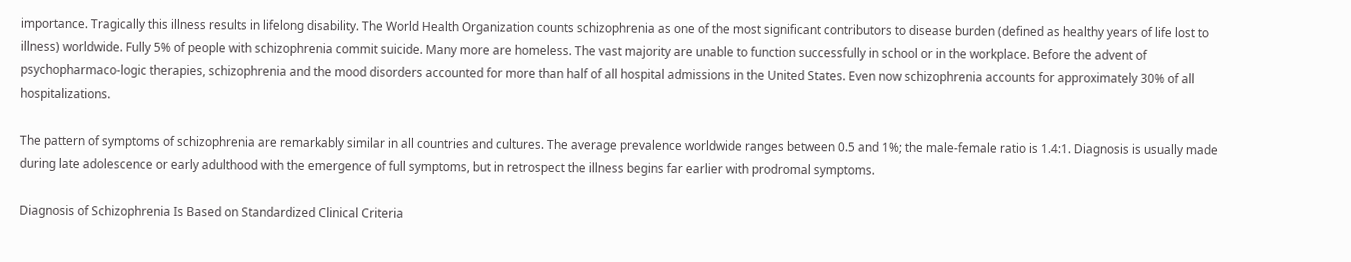importance. Tragically this illness results in lifelong disability. The World Health Organization counts schizophrenia as one of the most significant contributors to disease burden (defined as healthy years of life lost to illness) worldwide. Fully 5% of people with schizophrenia commit suicide. Many more are homeless. The vast majority are unable to function successfully in school or in the workplace. Before the advent of psychopharmaco-logic therapies, schizophrenia and the mood disorders accounted for more than half of all hospital admissions in the United States. Even now schizophrenia accounts for approximately 30% of all hospitalizations.

The pattern of symptoms of schizophrenia are remarkably similar in all countries and cultures. The average prevalence worldwide ranges between 0.5 and 1%; the male-female ratio is 1.4:1. Diagnosis is usually made during late adolescence or early adulthood with the emergence of full symptoms, but in retrospect the illness begins far earlier with prodromal symptoms.

Diagnosis of Schizophrenia Is Based on Standardized Clinical Criteria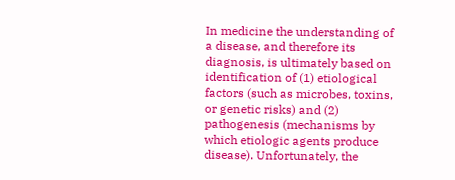In medicine the understanding of a disease, and therefore its diagnosis, is ultimately based on identification of (1) etiological factors (such as microbes, toxins, or genetic risks) and (2) pathogenesis (mechanisms by which etiologic agents produce disease). Unfortunately, the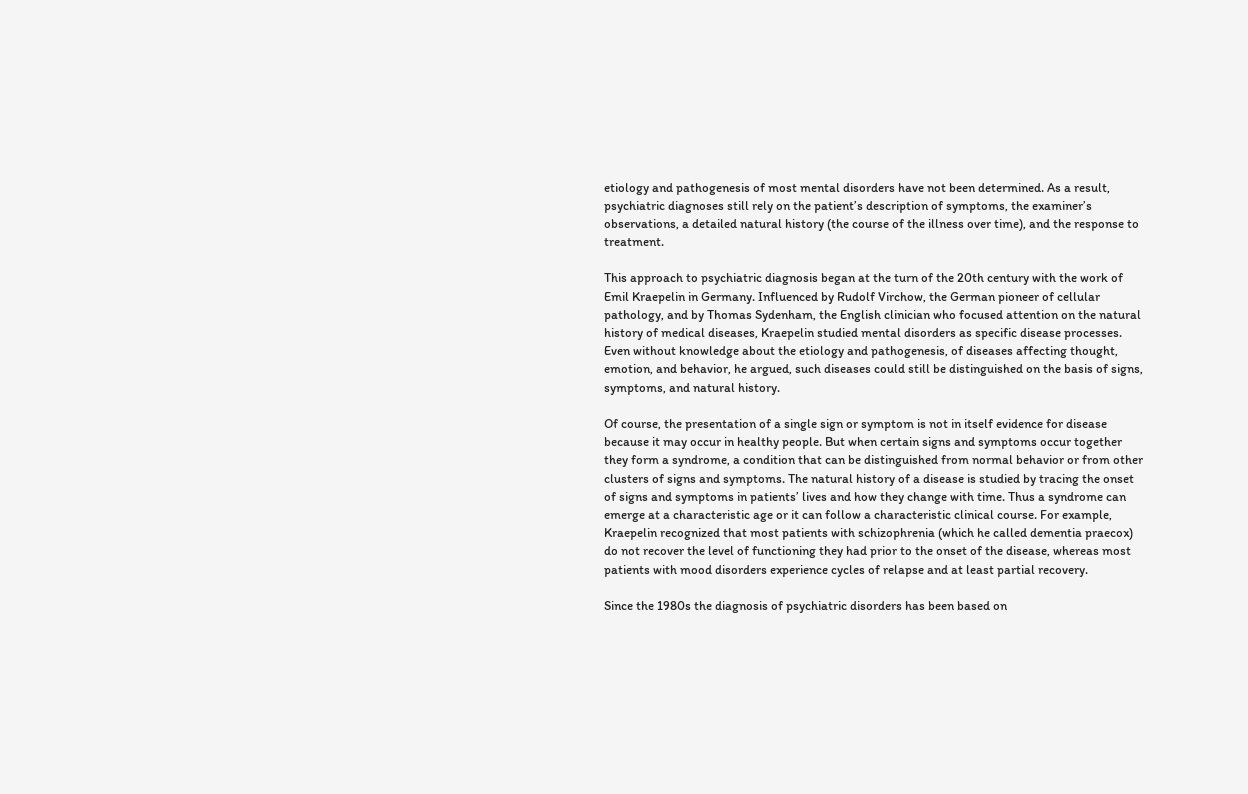etiology and pathogenesis of most mental disorders have not been determined. As a result, psychiatric diagnoses still rely on the patient’s description of symptoms, the examiner’s observations, a detailed natural history (the course of the illness over time), and the response to treatment.

This approach to psychiatric diagnosis began at the turn of the 20th century with the work of Emil Kraepelin in Germany. Influenced by Rudolf Virchow, the German pioneer of cellular pathology, and by Thomas Sydenham, the English clinician who focused attention on the natural history of medical diseases, Kraepelin studied mental disorders as specific disease processes. Even without knowledge about the etiology and pathogenesis, of diseases affecting thought, emotion, and behavior, he argued, such diseases could still be distinguished on the basis of signs, symptoms, and natural history.

Of course, the presentation of a single sign or symptom is not in itself evidence for disease because it may occur in healthy people. But when certain signs and symptoms occur together they form a syndrome, a condition that can be distinguished from normal behavior or from other clusters of signs and symptoms. The natural history of a disease is studied by tracing the onset of signs and symptoms in patients’ lives and how they change with time. Thus a syndrome can emerge at a characteristic age or it can follow a characteristic clinical course. For example, Kraepelin recognized that most patients with schizophrenia (which he called dementia praecox) do not recover the level of functioning they had prior to the onset of the disease, whereas most patients with mood disorders experience cycles of relapse and at least partial recovery.

Since the 1980s the diagnosis of psychiatric disorders has been based on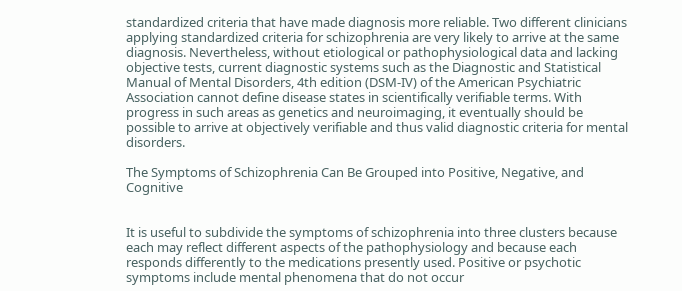standardized criteria that have made diagnosis more reliable. Two different clinicians applying standardized criteria for schizophrenia are very likely to arrive at the same diagnosis. Nevertheless, without etiological or pathophysiological data and lacking objective tests, current diagnostic systems such as the Diagnostic and Statistical Manual of Mental Disorders, 4th edition (DSM-IV) of the American Psychiatric Association cannot define disease states in scientifically verifiable terms. With progress in such areas as genetics and neuroimaging, it eventually should be possible to arrive at objectively verifiable and thus valid diagnostic criteria for mental disorders.

The Symptoms of Schizophrenia Can Be Grouped into Positive, Negative, and Cognitive


It is useful to subdivide the symptoms of schizophrenia into three clusters because each may reflect different aspects of the pathophysiology and because each responds differently to the medications presently used. Positive or psychotic symptoms include mental phenomena that do not occur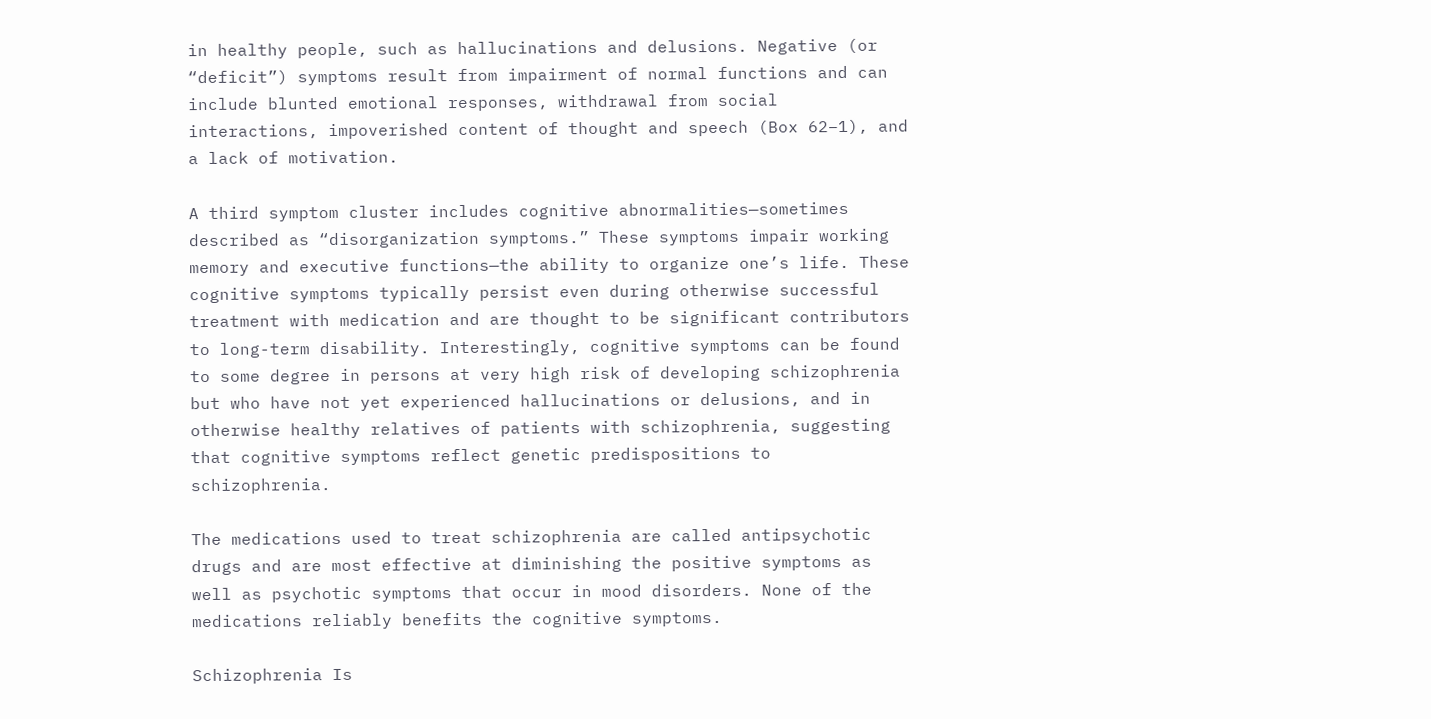in healthy people, such as hallucinations and delusions. Negative (or “deficit”) symptoms result from impairment of normal functions and can include blunted emotional responses, withdrawal from social interactions, impoverished content of thought and speech (Box 62–1), and a lack of motivation.

A third symptom cluster includes cognitive abnormalities—sometimes described as “disorganization symptoms.” These symptoms impair working memory and executive functions—the ability to organize one’s life. These cognitive symptoms typically persist even during otherwise successful treatment with medication and are thought to be significant contributors to long-term disability. Interestingly, cognitive symptoms can be found to some degree in persons at very high risk of developing schizophrenia but who have not yet experienced hallucinations or delusions, and in otherwise healthy relatives of patients with schizophrenia, suggesting that cognitive symptoms reflect genetic predispositions to schizophrenia.

The medications used to treat schizophrenia are called antipsychotic drugs and are most effective at diminishing the positive symptoms as well as psychotic symptoms that occur in mood disorders. None of the medications reliably benefits the cognitive symptoms.

Schizophrenia Is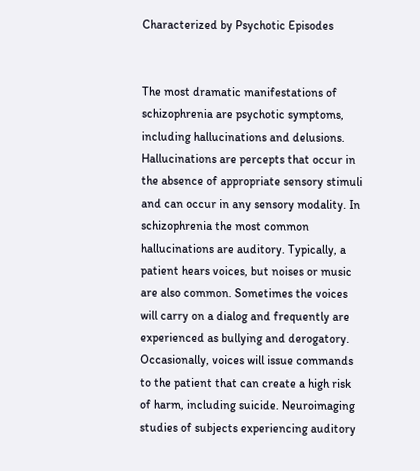Characterized by Psychotic Episodes


The most dramatic manifestations of schizophrenia are psychotic symptoms, including hallucinations and delusions. Hallucinations are percepts that occur in the absence of appropriate sensory stimuli and can occur in any sensory modality. In schizophrenia the most common hallucinations are auditory. Typically, a patient hears voices, but noises or music are also common. Sometimes the voices will carry on a dialog and frequently are experienced as bullying and derogatory. Occasionally, voices will issue commands to the patient that can create a high risk of harm, including suicide. Neuroimaging studies of subjects experiencing auditory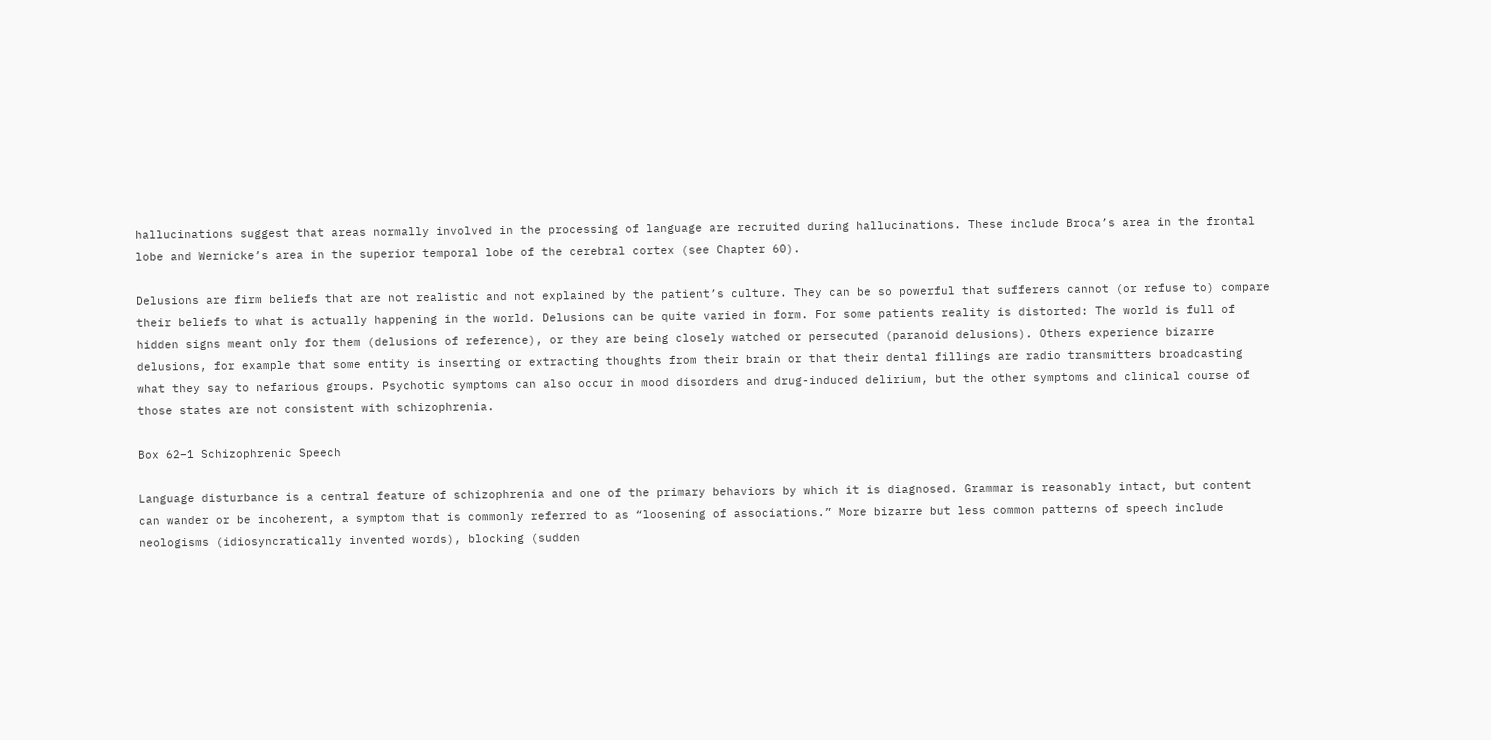hallucinations suggest that areas normally involved in the processing of language are recruited during hallucinations. These include Broca’s area in the frontal lobe and Wernicke’s area in the superior temporal lobe of the cerebral cortex (see Chapter 60).

Delusions are firm beliefs that are not realistic and not explained by the patient’s culture. They can be so powerful that sufferers cannot (or refuse to) compare their beliefs to what is actually happening in the world. Delusions can be quite varied in form. For some patients reality is distorted: The world is full of hidden signs meant only for them (delusions of reference), or they are being closely watched or persecuted (paranoid delusions). Others experience bizarre delusions, for example that some entity is inserting or extracting thoughts from their brain or that their dental fillings are radio transmitters broadcasting what they say to nefarious groups. Psychotic symptoms can also occur in mood disorders and drug-induced delirium, but the other symptoms and clinical course of those states are not consistent with schizophrenia.

Box 62–1 Schizophrenic Speech

Language disturbance is a central feature of schizophrenia and one of the primary behaviors by which it is diagnosed. Grammar is reasonably intact, but content can wander or be incoherent, a symptom that is commonly referred to as “loosening of associations.” More bizarre but less common patterns of speech include neologisms (idiosyncratically invented words), blocking (sudden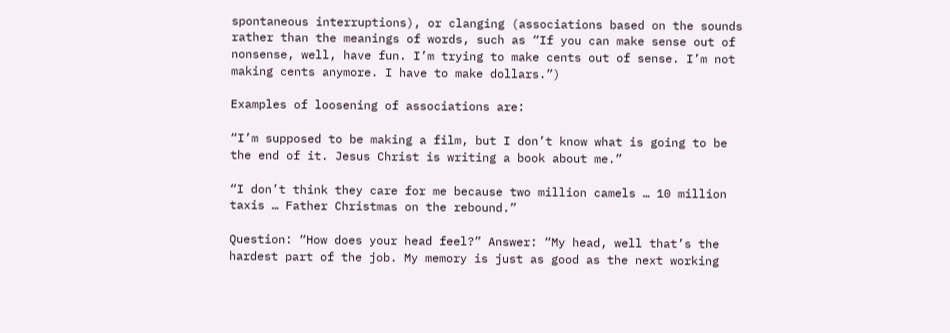spontaneous interruptions), or clanging (associations based on the sounds rather than the meanings of words, such as “If you can make sense out of nonsense, well, have fun. I’m trying to make cents out of sense. I’m not making cents anymore. I have to make dollars.”)

Examples of loosening of associations are:

“I’m supposed to be making a film, but I don’t know what is going to be the end of it. Jesus Christ is writing a book about me.”

“I don’t think they care for me because two million camels … 10 million taxis … Father Christmas on the rebound.”

Question: “How does your head feel?” Answer: “My head, well that’s the hardest part of the job. My memory is just as good as the next working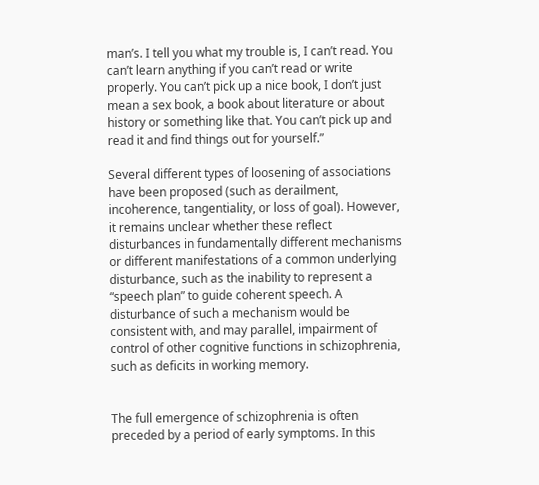man’s. I tell you what my trouble is, I can’t read. You can’t learn anything if you can’t read or write properly. You can’t pick up a nice book, I don’t just mean a sex book, a book about literature or about history or something like that. You can’t pick up and read it and find things out for yourself.”

Several different types of loosening of associations have been proposed (such as derailment, incoherence, tangentiality, or loss of goal). However, it remains unclear whether these reflect disturbances in fundamentally different mechanisms or different manifestations of a common underlying disturbance, such as the inability to represent a “speech plan” to guide coherent speech. A disturbance of such a mechanism would be consistent with, and may parallel, impairment of control of other cognitive functions in schizophrenia, such as deficits in working memory.


The full emergence of schizophrenia is often preceded by a period of early symptoms. In this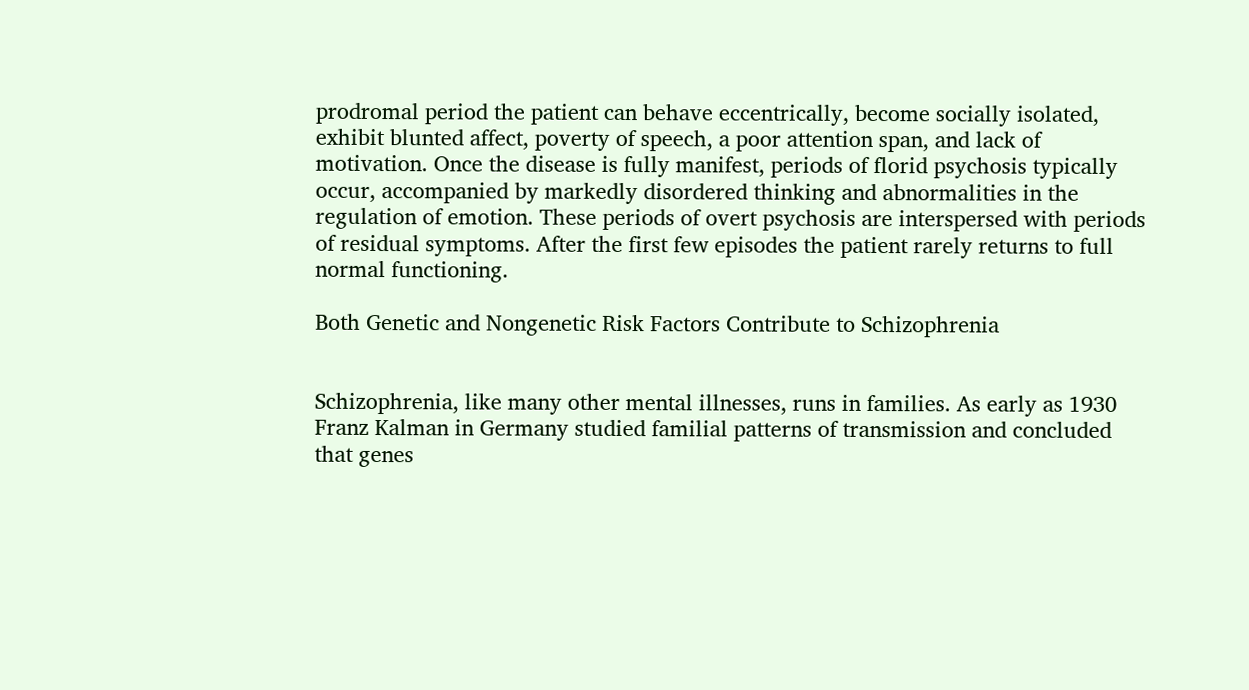prodromal period the patient can behave eccentrically, become socially isolated, exhibit blunted affect, poverty of speech, a poor attention span, and lack of motivation. Once the disease is fully manifest, periods of florid psychosis typically occur, accompanied by markedly disordered thinking and abnormalities in the regulation of emotion. These periods of overt psychosis are interspersed with periods of residual symptoms. After the first few episodes the patient rarely returns to full normal functioning.

Both Genetic and Nongenetic Risk Factors Contribute to Schizophrenia


Schizophrenia, like many other mental illnesses, runs in families. As early as 1930 Franz Kalman in Germany studied familial patterns of transmission and concluded that genes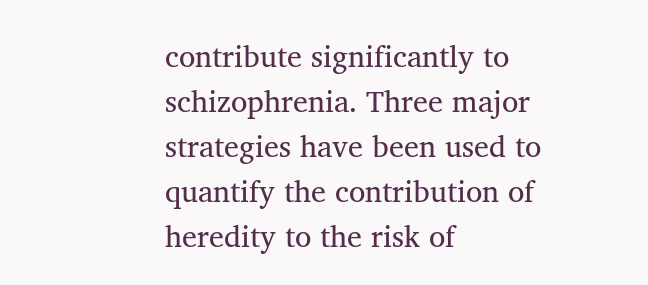contribute significantly to schizophrenia. Three major strategies have been used to quantify the contribution of heredity to the risk of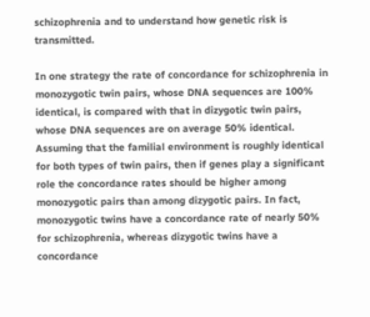schizophrenia and to understand how genetic risk is transmitted.

In one strategy the rate of concordance for schizophrenia in monozygotic twin pairs, whose DNA sequences are 100% identical, is compared with that in dizygotic twin pairs, whose DNA sequences are on average 50% identical. Assuming that the familial environment is roughly identical for both types of twin pairs, then if genes play a significant role the concordance rates should be higher among monozygotic pairs than among dizygotic pairs. In fact, monozygotic twins have a concordance rate of nearly 50% for schizophrenia, whereas dizygotic twins have a concordance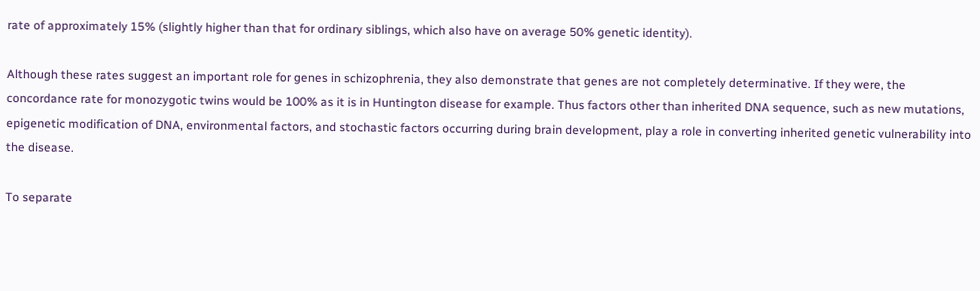rate of approximately 15% (slightly higher than that for ordinary siblings, which also have on average 50% genetic identity).

Although these rates suggest an important role for genes in schizophrenia, they also demonstrate that genes are not completely determinative. If they were, the concordance rate for monozygotic twins would be 100% as it is in Huntington disease for example. Thus factors other than inherited DNA sequence, such as new mutations, epigenetic modification of DNA, environmental factors, and stochastic factors occurring during brain development, play a role in converting inherited genetic vulnerability into the disease.

To separate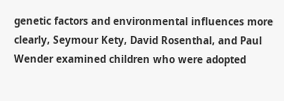genetic factors and environmental influences more clearly, Seymour Kety, David Rosenthal, and Paul Wender examined children who were adopted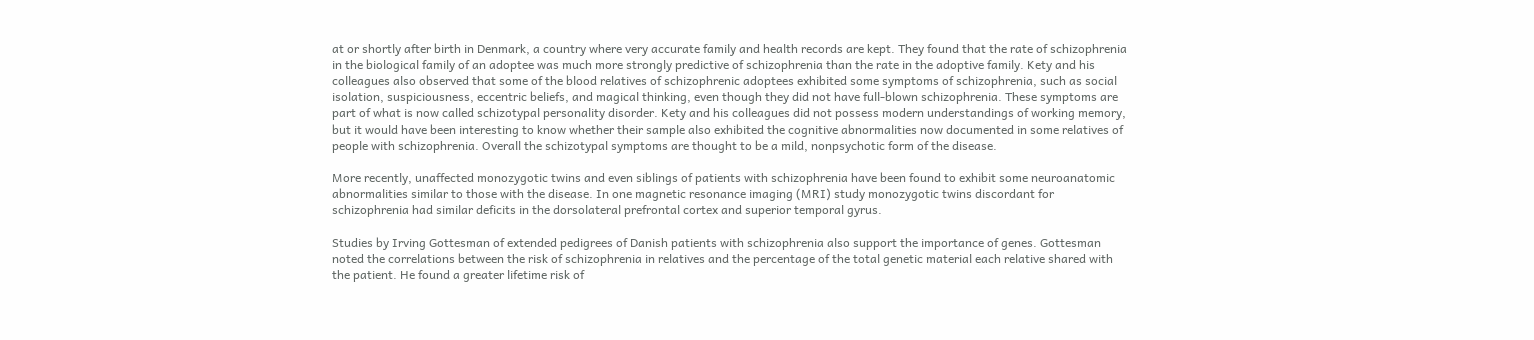at or shortly after birth in Denmark, a country where very accurate family and health records are kept. They found that the rate of schizophrenia in the biological family of an adoptee was much more strongly predictive of schizophrenia than the rate in the adoptive family. Kety and his colleagues also observed that some of the blood relatives of schizophrenic adoptees exhibited some symptoms of schizophrenia, such as social isolation, suspiciousness, eccentric beliefs, and magical thinking, even though they did not have full-blown schizophrenia. These symptoms are part of what is now called schizotypal personality disorder. Kety and his colleagues did not possess modern understandings of working memory, but it would have been interesting to know whether their sample also exhibited the cognitive abnormalities now documented in some relatives of people with schizophrenia. Overall the schizotypal symptoms are thought to be a mild, nonpsychotic form of the disease.

More recently, unaffected monozygotic twins and even siblings of patients with schizophrenia have been found to exhibit some neuroanatomic abnormalities similar to those with the disease. In one magnetic resonance imaging (MRI) study monozygotic twins discordant for schizophrenia had similar deficits in the dorsolateral prefrontal cortex and superior temporal gyrus.

Studies by Irving Gottesman of extended pedigrees of Danish patients with schizophrenia also support the importance of genes. Gottesman noted the correlations between the risk of schizophrenia in relatives and the percentage of the total genetic material each relative shared with the patient. He found a greater lifetime risk of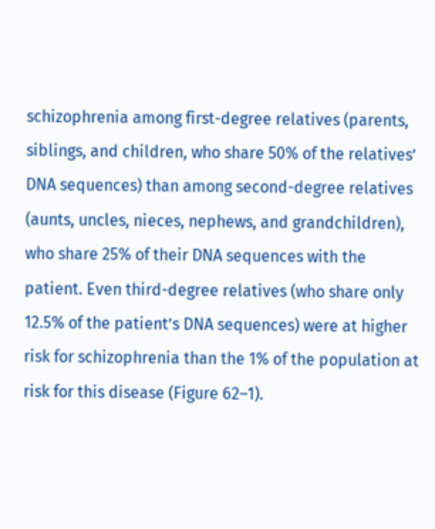schizophrenia among first-degree relatives (parents, siblings, and children, who share 50% of the relatives’ DNA sequences) than among second-degree relatives (aunts, uncles, nieces, nephews, and grandchildren), who share 25% of their DNA sequences with the patient. Even third-degree relatives (who share only 12.5% of the patient’s DNA sequences) were at higher risk for schizophrenia than the 1% of the population at risk for this disease (Figure 62–1).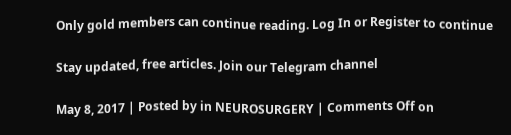Only gold members can continue reading. Log In or Register to continue

Stay updated, free articles. Join our Telegram channel

May 8, 2017 | Posted by in NEUROSURGERY | Comments Off on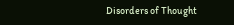Disorders of Thought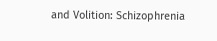and Volition: Schizophrenia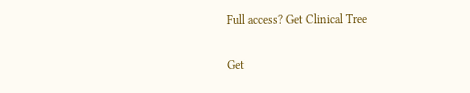Full access? Get Clinical Tree

Get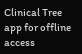Clinical Tree app for offline access